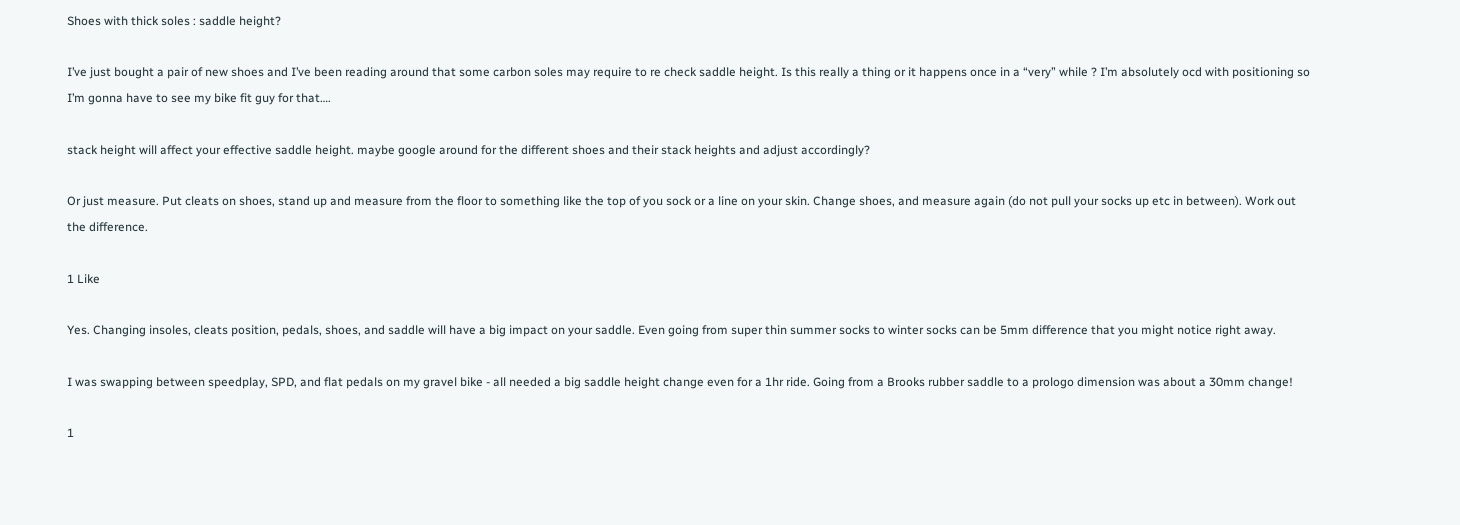Shoes with thick soles : saddle height?

I’ve just bought a pair of new shoes and I’ve been reading around that some carbon soles may require to re check saddle height. Is this really a thing or it happens once in a “very” while ? I’m absolutely ocd with positioning so I’m gonna have to see my bike fit guy for that….

stack height will affect your effective saddle height. maybe google around for the different shoes and their stack heights and adjust accordingly?

Or just measure. Put cleats on shoes, stand up and measure from the floor to something like the top of you sock or a line on your skin. Change shoes, and measure again (do not pull your socks up etc in between). Work out the difference.

1 Like

Yes. Changing insoles, cleats position, pedals, shoes, and saddle will have a big impact on your saddle. Even going from super thin summer socks to winter socks can be 5mm difference that you might notice right away.

I was swapping between speedplay, SPD, and flat pedals on my gravel bike - all needed a big saddle height change even for a 1hr ride. Going from a Brooks rubber saddle to a prologo dimension was about a 30mm change!

1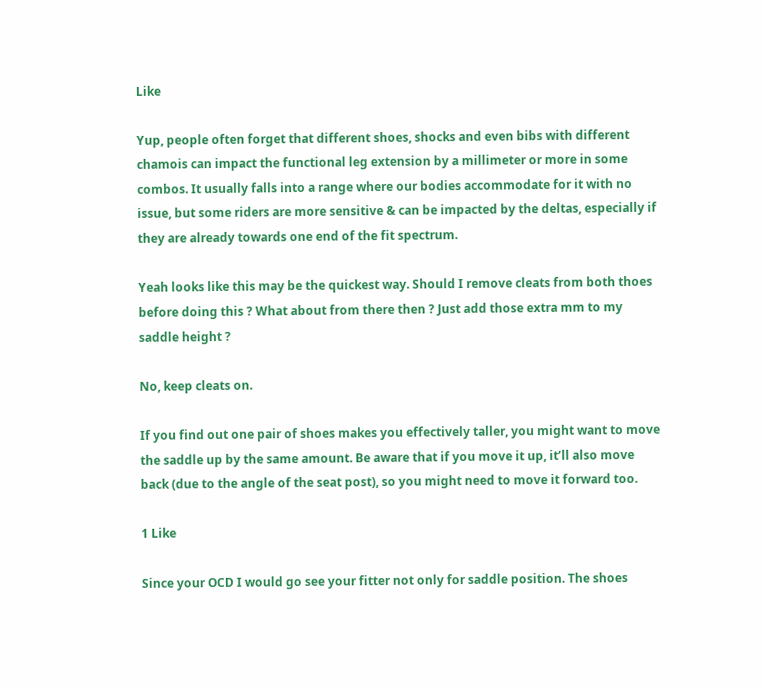Like

Yup, people often forget that different shoes, shocks and even bibs with different chamois can impact the functional leg extension by a millimeter or more in some combos. It usually falls into a range where our bodies accommodate for it with no issue, but some riders are more sensitive & can be impacted by the deltas, especially if they are already towards one end of the fit spectrum.

Yeah looks like this may be the quickest way. Should I remove cleats from both thoes before doing this ? What about from there then ? Just add those extra mm to my saddle height ?

No, keep cleats on.

If you find out one pair of shoes makes you effectively taller, you might want to move the saddle up by the same amount. Be aware that if you move it up, it’ll also move back (due to the angle of the seat post), so you might need to move it forward too.

1 Like

Since your OCD I would go see your fitter not only for saddle position. The shoes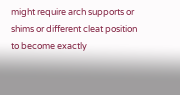might require arch supports or shims or different cleat position to become exactly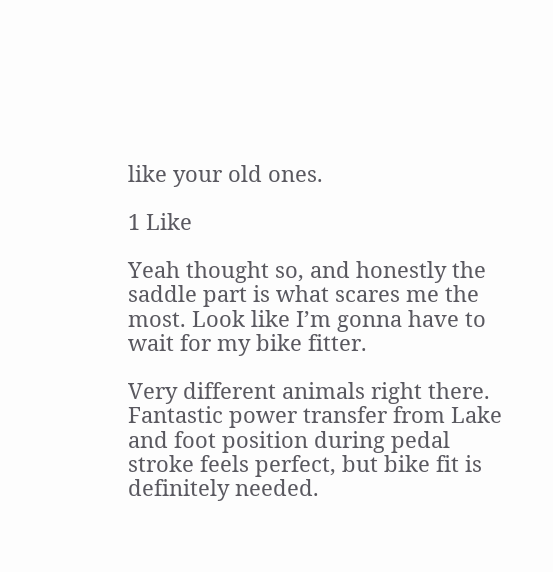like your old ones.

1 Like

Yeah thought so, and honestly the saddle part is what scares me the most. Look like I’m gonna have to wait for my bike fitter.

Very different animals right there. Fantastic power transfer from Lake and foot position during pedal stroke feels perfect, but bike fit is definitely needed.